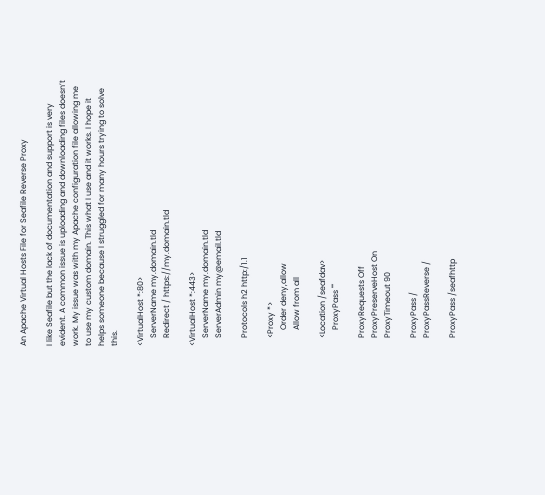An Apache Virtual Hosts File for Seafile Reverse Proxy

I like Seafile but the lack of documentation and support is very evident. A common issue is uploading and downloading files doesn’t work. My issue was with my Apache configuration file allowing me to use my custom domain. This what I use and it works. I hope it helps someone because I struggled for many hours trying to solve this.

<VirtualHost *:80>
    ServerName my.domain.tld
    Redirect / https://my.domain.tld

<VirtualHost *:443>
    ServerName my.domain.tld
    ServerAdmin my@email.tld

    Protocols h2 http:/1.1

    <Proxy *>
        Order deny,allow
        Allow from all

    <Location /seafdav>
        ProxyPass ""

    ProxyRequests Off
    ProxyPreserveHost On
    ProxyTimeout 90

    ProxyPass /
    ProxyPassReverse /

    ProxyPass /seafhttp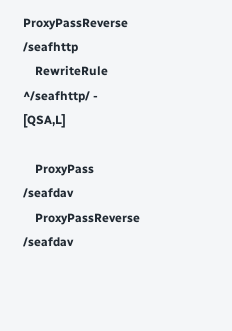ProxyPassReverse /seafhttp
    RewriteRule ^/seafhttp/ - [QSA,L]

    ProxyPass /seafdav
    ProxyPassReverse /seafdav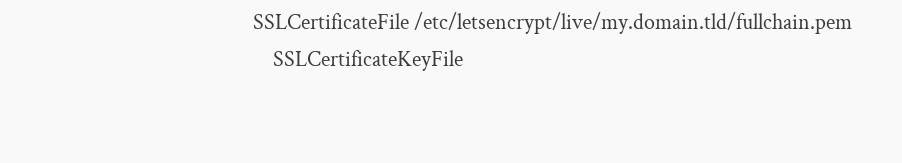SSLCertificateFile /etc/letsencrypt/live/my.domain.tld/fullchain.pem
    SSLCertificateKeyFile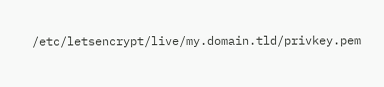/etc/letsencrypt/live/my.domain.tld/privkey.pem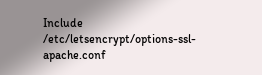Include /etc/letsencrypt/options-ssl-apache.conf